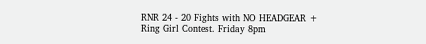RNR 24 - 20 Fights with NO HEADGEAR + Ring Girl Contest. Friday 8pm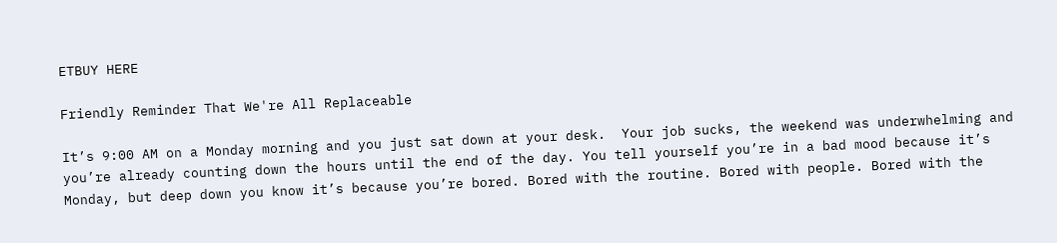ETBUY HERE

Friendly Reminder That We're All Replaceable

It’s 9:00 AM on a Monday morning and you just sat down at your desk.  Your job sucks, the weekend was underwhelming and you’re already counting down the hours until the end of the day. You tell yourself you’re in a bad mood because it’s Monday, but deep down you know it’s because you’re bored. Bored with the routine. Bored with people. Bored with the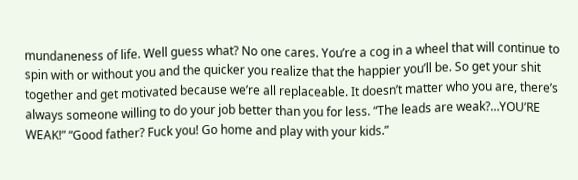mundaneness of life. Well guess what? No one cares. You’re a cog in a wheel that will continue to spin with or without you and the quicker you realize that the happier you’ll be. So get your shit together and get motivated because we’re all replaceable. It doesn’t matter who you are, there’s always someone willing to do your job better than you for less. “The leads are weak?…YOU’RE WEAK!” “Good father? Fuck you! Go home and play with your kids.”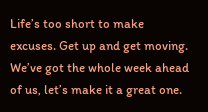Life’s too short to make excuses. Get up and get moving. We’ve got the whole week ahead of us, let’s make it a great one.